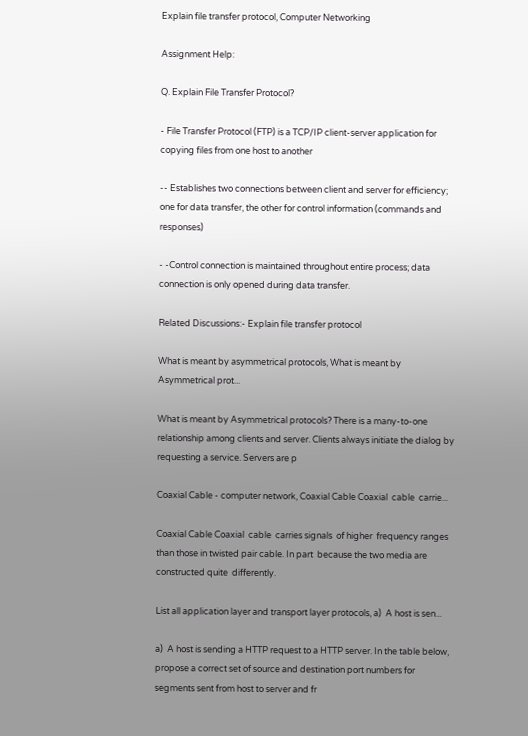Explain file transfer protocol, Computer Networking

Assignment Help:

Q. Explain File Transfer Protocol?

- File Transfer Protocol (FTP) is a TCP/IP client-server application for copying files from one host to another

-- Establishes two connections between client and server for efficiency; one for data transfer, the other for control information (commands and responses)

- -Control connection is maintained throughout entire process; data connection is only opened during data transfer.

Related Discussions:- Explain file transfer protocol

What is meant by asymmetrical protocols, What is meant by Asymmetrical prot...

What is meant by Asymmetrical protocols? There is a many-to-one relationship among clients and server. Clients always initiate the dialog by requesting a service. Servers are p

Coaxial Cable - computer network, Coaxial Cable Coaxial  cable  carrie...

Coaxial Cable Coaxial  cable  carries signals  of higher  frequency ranges than those in twisted pair cable. In part  because the two media are constructed quite  differently.

List all application layer and transport layer protocols, a)  A host is sen...

a)  A host is sending a HTTP request to a HTTP server. In the table below, propose a correct set of source and destination port numbers for segments sent from host to server and fr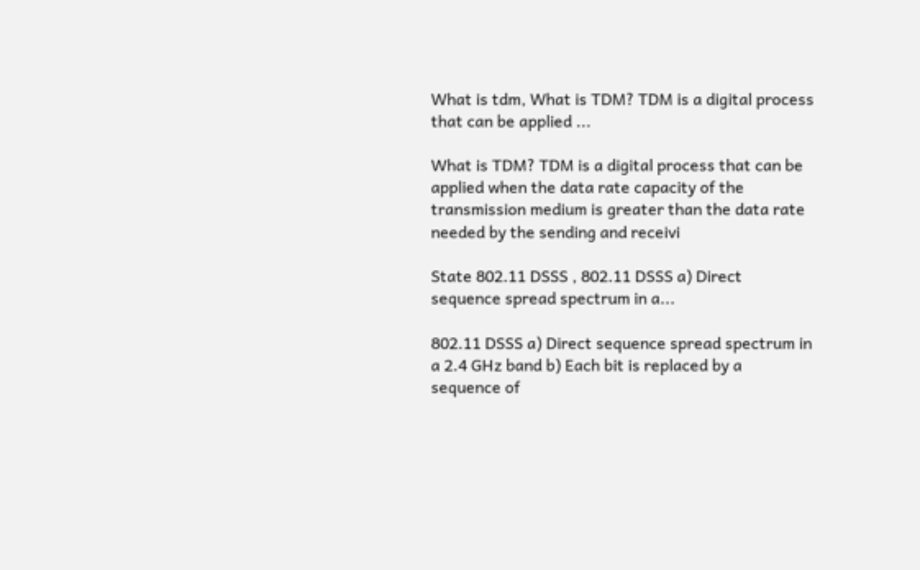What is tdm, What is TDM? TDM is a digital process that can be applied ...

What is TDM? TDM is a digital process that can be applied when the data rate capacity of the transmission medium is greater than the data rate needed by the sending and receivi

State 802.11 DSSS , 802.11 DSSS a) Direct sequence spread spectrum in a...

802.11 DSSS a) Direct sequence spread spectrum in a 2.4 GHz band b) Each bit is replaced by a sequence of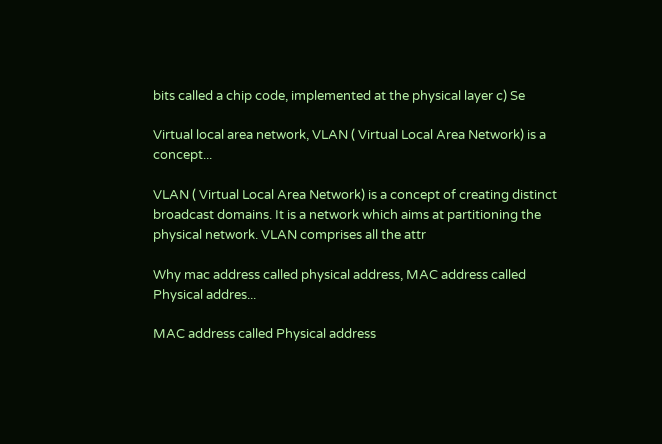bits called a chip code, implemented at the physical layer c) Se

Virtual local area network, VLAN ( Virtual Local Area Network) is a concept...

VLAN ( Virtual Local Area Network) is a concept of creating distinct broadcast domains. It is a network which aims at partitioning the physical network. VLAN comprises all the attr

Why mac address called physical address, MAC address called Physical addres...

MAC address called Physical address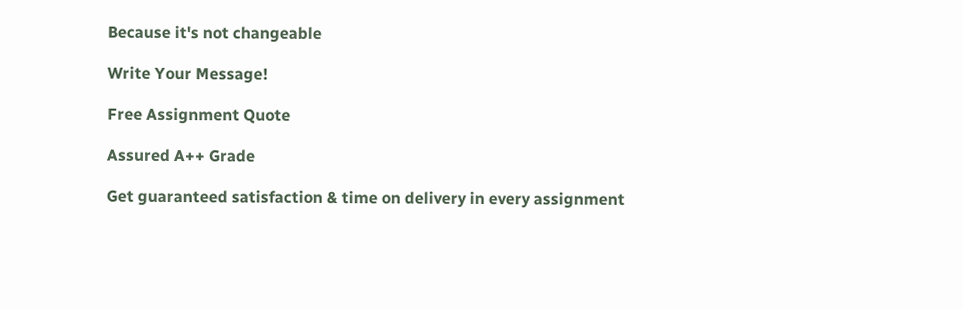Because it's not changeable

Write Your Message!

Free Assignment Quote

Assured A++ Grade

Get guaranteed satisfaction & time on delivery in every assignment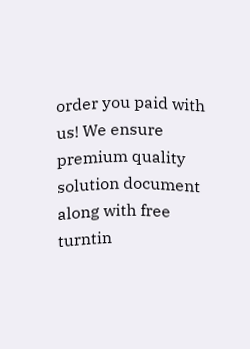order you paid with us! We ensure premium quality solution document along with free turntin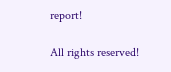report!

All rights reserved!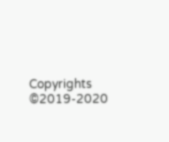Copyrights ©2019-2020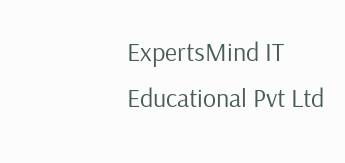ExpertsMind IT Educational Pvt Ltd